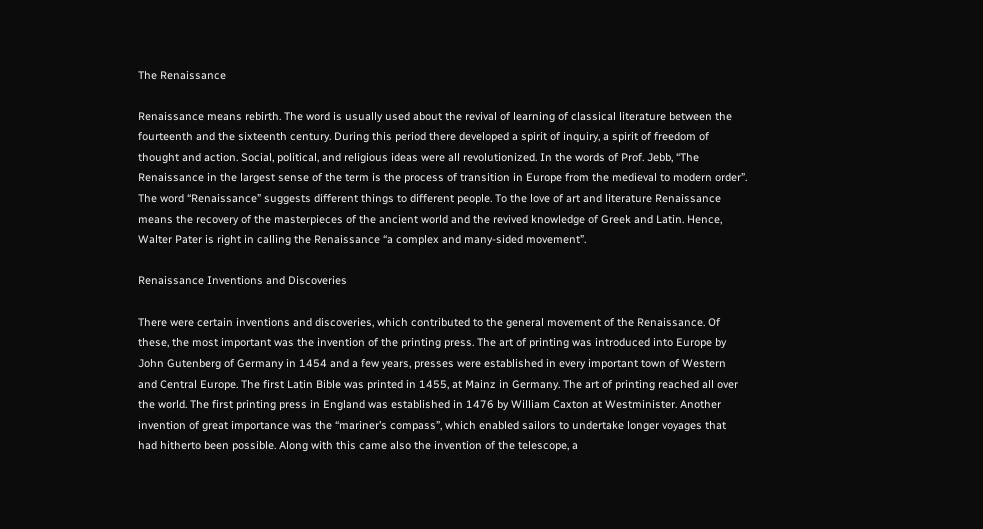The Renaissance

Renaissance means rebirth. The word is usually used about the revival of learning of classical literature between the fourteenth and the sixteenth century. During this period there developed a spirit of inquiry, a spirit of freedom of thought and action. Social, political, and religious ideas were all revolutionized. In the words of Prof. Jebb, “The Renaissance in the largest sense of the term is the process of transition in Europe from the medieval to modern order”. The word “Renaissance” suggests different things to different people. To the love of art and literature Renaissance means the recovery of the masterpieces of the ancient world and the revived knowledge of Greek and Latin. Hence, Walter Pater is right in calling the Renaissance “a complex and many-sided movement”.

Renaissance Inventions and Discoveries

There were certain inventions and discoveries, which contributed to the general movement of the Renaissance. Of these, the most important was the invention of the printing press. The art of printing was introduced into Europe by John Gutenberg of Germany in 1454 and a few years, presses were established in every important town of Western and Central Europe. The first Latin Bible was printed in 1455, at Mainz in Germany. The art of printing reached all over the world. The first printing press in England was established in 1476 by William Caxton at Westminister. Another invention of great importance was the “mariner’s compass”, which enabled sailors to undertake longer voyages that had hitherto been possible. Along with this came also the invention of the telescope, a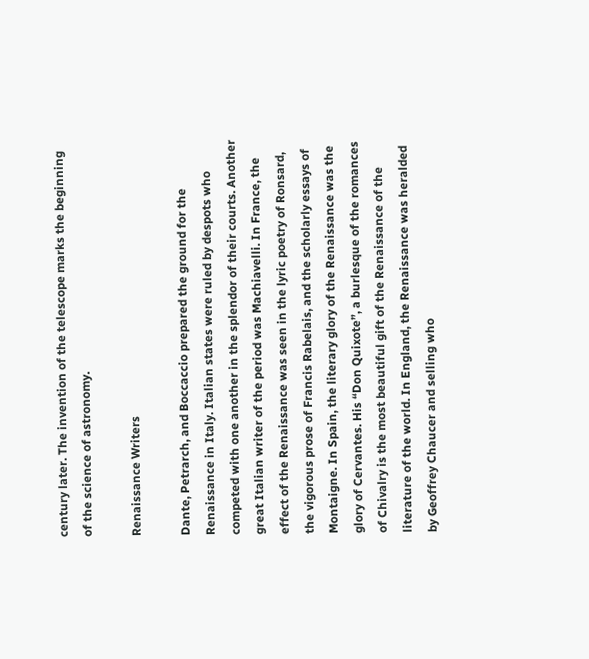century later. The invention of the telescope marks the beginning of the science of astronomy.

Renaissance Writers

Dante, Petrarch, and Boccaccio prepared the ground for the Renaissance in Italy. Italian states were ruled by despots who competed with one another in the splendor of their courts. Another great Italian writer of the period was Machiavelli. In France, the effect of the Renaissance was seen in the lyric poetry of Ronsard, the vigorous prose of Francis Rabelais, and the scholarly essays of Montaigne. In Spain, the literary glory of the Renaissance was the glory of Cervantes. His “Don Quixote”, a burlesque of the romances of Chivalry is the most beautiful gift of the Renaissance of the literature of the world. In England, the Renaissance was heralded by Geoffrey Chaucer and selling who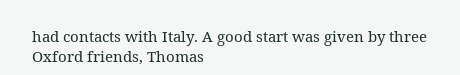had contacts with Italy. A good start was given by three Oxford friends, Thomas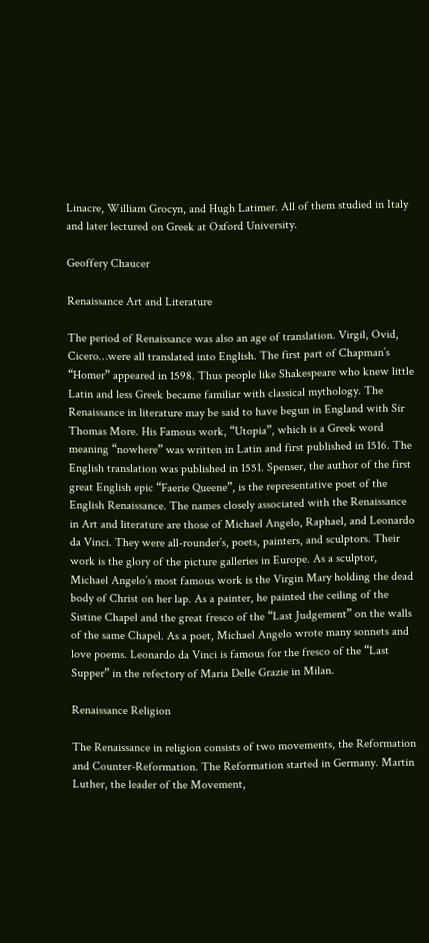Linacre, William Grocyn, and Hugh Latimer. All of them studied in Italy and later lectured on Greek at Oxford University.

Geoffery Chaucer

Renaissance Art and Literature

The period of Renaissance was also an age of translation. Virgil, Ovid, Cicero…were all translated into English. The first part of Chapman’s “Homer” appeared in 1598. Thus people like Shakespeare who knew little Latin and less Greek became familiar with classical mythology. The Renaissance in literature may be said to have begun in England with Sir Thomas More. His Famous work, “Utopia”, which is a Greek word meaning “nowhere” was written in Latin and first published in 1516. The English translation was published in 1551. Spenser, the author of the first great English epic “Faerie Queene”, is the representative poet of the English Renaissance. The names closely associated with the Renaissance in Art and literature are those of Michael Angelo, Raphael, and Leonardo da Vinci. They were all-rounder’s, poets, painters, and sculptors. Their work is the glory of the picture galleries in Europe. As a sculptor, Michael Angelo’s most famous work is the Virgin Mary holding the dead body of Christ on her lap. As a painter, he painted the ceiling of the Sistine Chapel and the great fresco of the “Last Judgement” on the walls of the same Chapel. As a poet, Michael Angelo wrote many sonnets and love poems. Leonardo da Vinci is famous for the fresco of the “Last Supper” in the refectory of Maria Delle Grazie in Milan.

Renaissance Religion

The Renaissance in religion consists of two movements, the Reformation and Counter-Reformation. The Reformation started in Germany. Martin Luther, the leader of the Movement,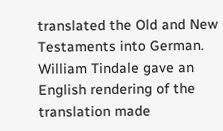translated the Old and New Testaments into German. William Tindale gave an English rendering of the translation made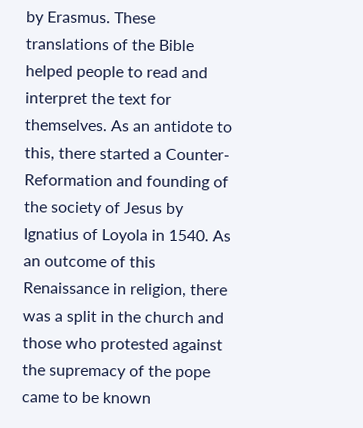by Erasmus. These translations of the Bible helped people to read and interpret the text for themselves. As an antidote to this, there started a Counter-Reformation and founding of the society of Jesus by Ignatius of Loyola in 1540. As an outcome of this Renaissance in religion, there was a split in the church and those who protested against the supremacy of the pope came to be known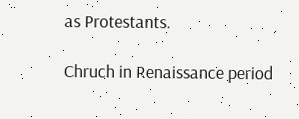as Protestants.

Chruch in Renaissance period